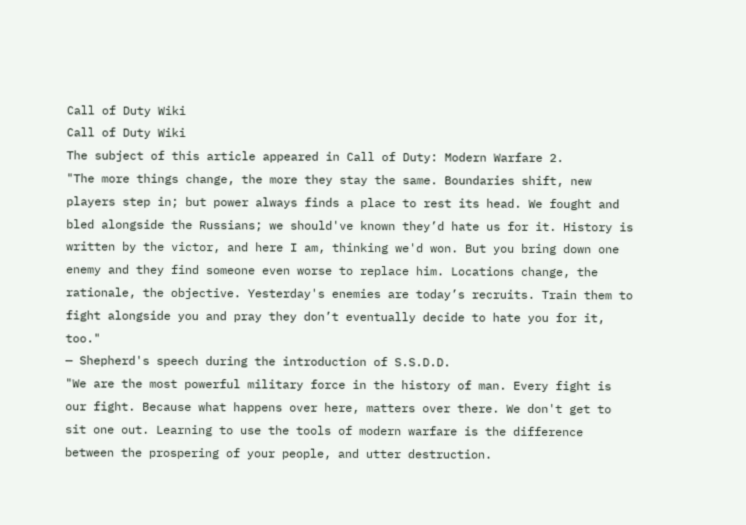Call of Duty Wiki
Call of Duty Wiki
The subject of this article appeared in Call of Duty: Modern Warfare 2.
"The more things change, the more they stay the same. Boundaries shift, new players step in; but power always finds a place to rest its head. We fought and bled alongside the Russians; we should've known they’d hate us for it. History is written by the victor, and here I am, thinking we'd won. But you bring down one enemy and they find someone even worse to replace him. Locations change, the rationale, the objective. Yesterday's enemies are today’s recruits. Train them to fight alongside you and pray they don’t eventually decide to hate you for it, too."
— Shepherd's speech during the introduction of S.S.D.D.
"We are the most powerful military force in the history of man. Every fight is our fight. Because what happens over here, matters over there. We don't get to sit one out. Learning to use the tools of modern warfare is the difference between the prospering of your people, and utter destruction.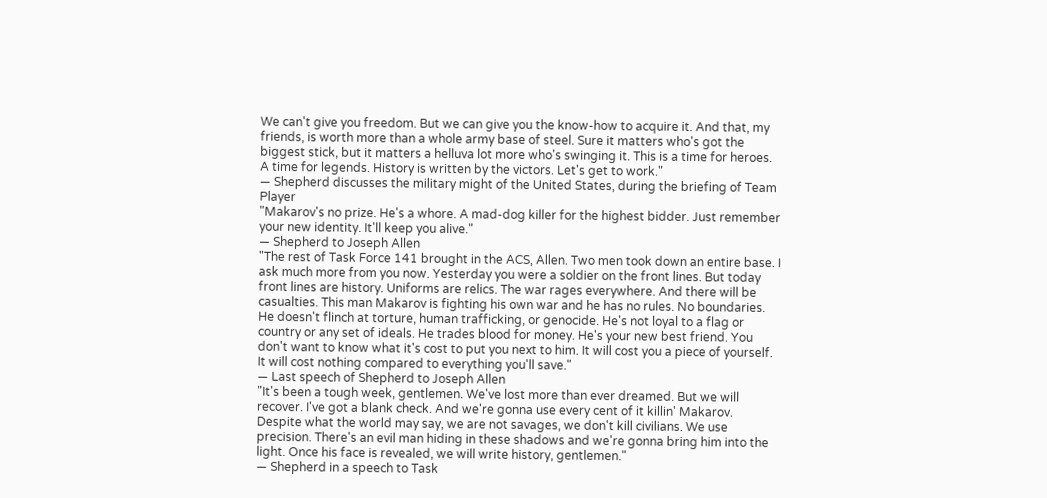We can't give you freedom. But we can give you the know-how to acquire it. And that, my friends, is worth more than a whole army base of steel. Sure it matters who's got the biggest stick, but it matters a helluva lot more who's swinging it. This is a time for heroes. A time for legends. History is written by the victors. Let's get to work."
— Shepherd discusses the military might of the United States, during the briefing of Team Player
"Makarov's no prize. He's a whore. A mad-dog killer for the highest bidder. Just remember your new identity. It'll keep you alive."
— Shepherd to Joseph Allen
"The rest of Task Force 141 brought in the ACS, Allen. Two men took down an entire base. I ask much more from you now. Yesterday you were a soldier on the front lines. But today front lines are history. Uniforms are relics. The war rages everywhere. And there will be casualties. This man Makarov is fighting his own war and he has no rules. No boundaries. He doesn't flinch at torture, human trafficking, or genocide. He's not loyal to a flag or country or any set of ideals. He trades blood for money. He's your new best friend. You don't want to know what it's cost to put you next to him. It will cost you a piece of yourself. It will cost nothing compared to everything you'll save."
— Last speech of Shepherd to Joseph Allen
"It's been a tough week, gentlemen. We've lost more than ever dreamed. But we will recover. I've got a blank check. And we're gonna use every cent of it killin' Makarov. Despite what the world may say, we are not savages, we don't kill civilians. We use precision. There's an evil man hiding in these shadows and we're gonna bring him into the light. Once his face is revealed, we will write history, gentlemen."
— Shepherd in a speech to Task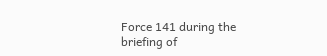Force 141 during the briefing of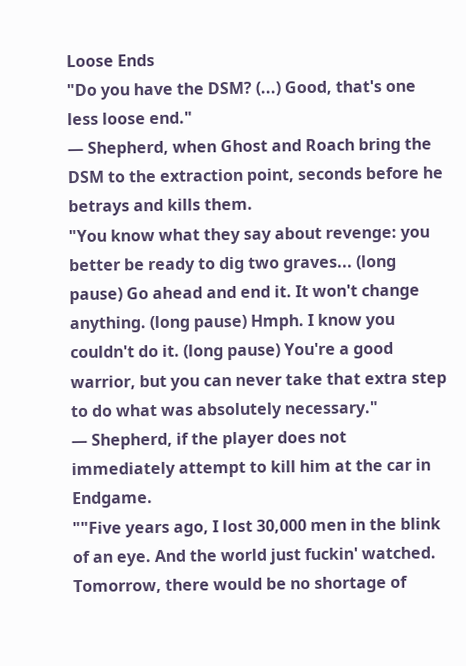Loose Ends
"Do you have the DSM? (...) Good, that's one less loose end."
— Shepherd, when Ghost and Roach bring the DSM to the extraction point, seconds before he betrays and kills them.
"You know what they say about revenge: you better be ready to dig two graves... (long pause) Go ahead and end it. It won't change anything. (long pause) Hmph. I know you couldn't do it. (long pause) You're a good warrior, but you can never take that extra step to do what was absolutely necessary."
— Shepherd, if the player does not immediately attempt to kill him at the car in Endgame.
""Five years ago, I lost 30,000 men in the blink of an eye. And the world just fuckin' watched. Tomorrow, there would be no shortage of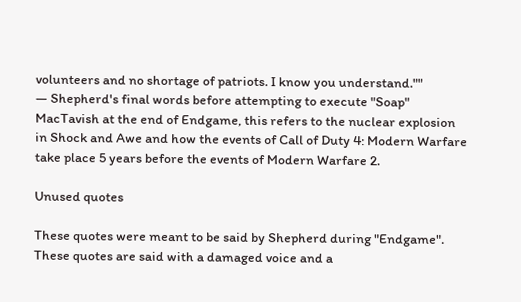volunteers and no shortage of patriots. I know you understand.""
— Shepherd's final words before attempting to execute "Soap" MacTavish at the end of Endgame, this refers to the nuclear explosion in Shock and Awe and how the events of Call of Duty 4: Modern Warfare take place 5 years before the events of Modern Warfare 2.

Unused quotes

These quotes were meant to be said by Shepherd during "Endgame". These quotes are said with a damaged voice and a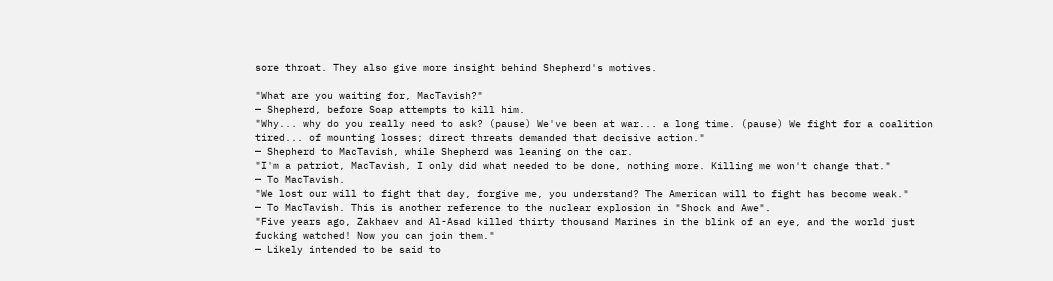sore throat. They also give more insight behind Shepherd's motives.

"What are you waiting for, MacTavish?"
— Shepherd, before Soap attempts to kill him.
"Why... why do you really need to ask? (pause) We've been at war... a long time. (pause) We fight for a coalition tired... of mounting losses; direct threats demanded that decisive action."
— Shepherd to MacTavish, while Shepherd was leaning on the car.
"I'm a patriot, MacTavish, I only did what needed to be done, nothing more. Killing me won't change that."
— To MacTavish.
"We lost our will to fight that day, forgive me, you understand? The American will to fight has become weak."
— To MacTavish. This is another reference to the nuclear explosion in "Shock and Awe".
"Five years ago, Zakhaev and Al-Asad killed thirty thousand Marines in the blink of an eye, and the world just fucking watched! Now you can join them."
— Likely intended to be said to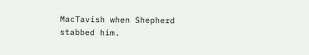MacTavish when Shepherd stabbed him.